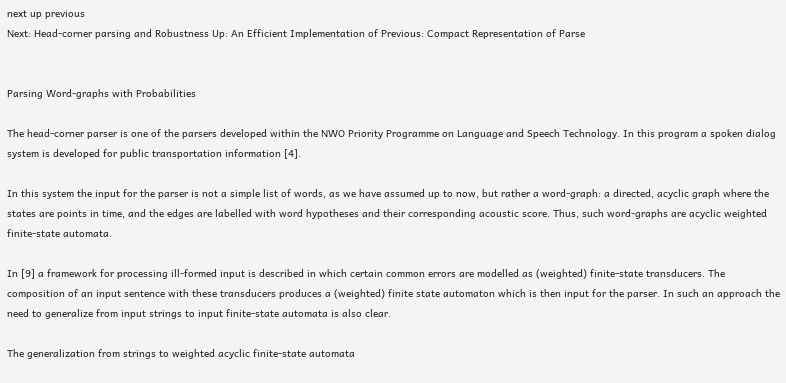next up previous
Next: Head-corner parsing and Robustness Up: An Efficient Implementation of Previous: Compact Representation of Parse


Parsing Word-graphs with Probabilities

The head-corner parser is one of the parsers developed within the NWO Priority Programme on Language and Speech Technology. In this program a spoken dialog system is developed for public transportation information [4].

In this system the input for the parser is not a simple list of words, as we have assumed up to now, but rather a word-graph: a directed, acyclic graph where the states are points in time, and the edges are labelled with word hypotheses and their corresponding acoustic score. Thus, such word-graphs are acyclic weighted finite-state automata.

In [9] a framework for processing ill-formed input is described in which certain common errors are modelled as (weighted) finite-state transducers. The composition of an input sentence with these transducers produces a (weighted) finite state automaton which is then input for the parser. In such an approach the need to generalize from input strings to input finite-state automata is also clear.

The generalization from strings to weighted acyclic finite-state automata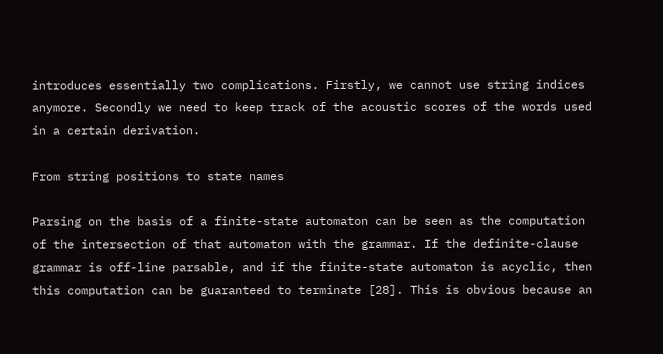introduces essentially two complications. Firstly, we cannot use string indices anymore. Secondly we need to keep track of the acoustic scores of the words used in a certain derivation.

From string positions to state names

Parsing on the basis of a finite-state automaton can be seen as the computation of the intersection of that automaton with the grammar. If the definite-clause grammar is off-line parsable, and if the finite-state automaton is acyclic, then this computation can be guaranteed to terminate [28]. This is obvious because an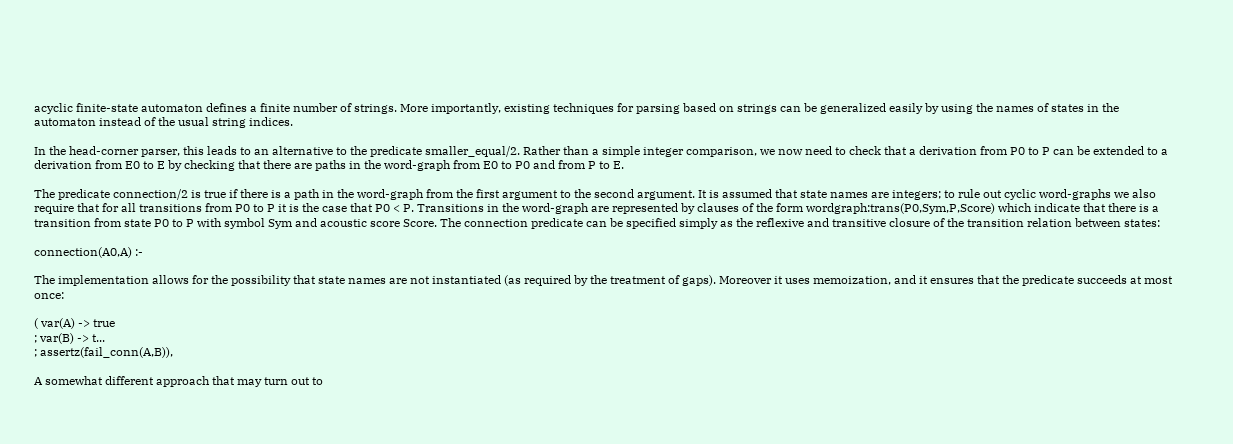acyclic finite-state automaton defines a finite number of strings. More importantly, existing techniques for parsing based on strings can be generalized easily by using the names of states in the automaton instead of the usual string indices.

In the head-corner parser, this leads to an alternative to the predicate smaller_equal/2. Rather than a simple integer comparison, we now need to check that a derivation from P0 to P can be extended to a derivation from E0 to E by checking that there are paths in the word-graph from E0 to P0 and from P to E.

The predicate connection/2 is true if there is a path in the word-graph from the first argument to the second argument. It is assumed that state names are integers; to rule out cyclic word-graphs we also require that for all transitions from P0 to P it is the case that P0 < P. Transitions in the word-graph are represented by clauses of the form wordgraph:trans(P0,Sym,P,Score) which indicate that there is a transition from state P0 to P with symbol Sym and acoustic score Score. The connection predicate can be specified simply as the reflexive and transitive closure of the transition relation between states:

connection(A0,A) :-

The implementation allows for the possibility that state names are not instantiated (as required by the treatment of gaps). Moreover it uses memoization, and it ensures that the predicate succeeds at most once:

( var(A) -> true
; var(B) -> t...
; assertz(fail_conn(A,B)),

A somewhat different approach that may turn out to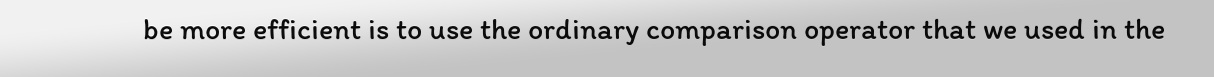be more efficient is to use the ordinary comparison operator that we used in the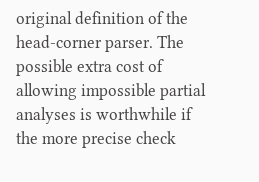original definition of the head-corner parser. The possible extra cost of allowing impossible partial analyses is worthwhile if the more precise check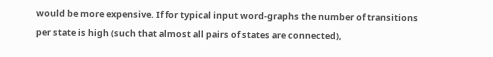would be more expensive. If for typical input word-graphs the number of transitions per state is high (such that almost all pairs of states are connected),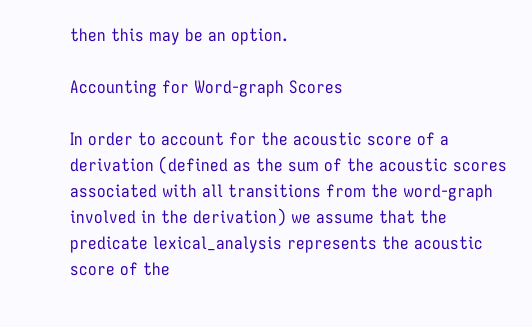then this may be an option.

Accounting for Word-graph Scores

In order to account for the acoustic score of a derivation (defined as the sum of the acoustic scores associated with all transitions from the word-graph involved in the derivation) we assume that the predicate lexical_analysis represents the acoustic score of the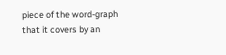piece of the word-graph that it covers by an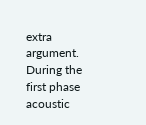extra argument. During the first phase acoustic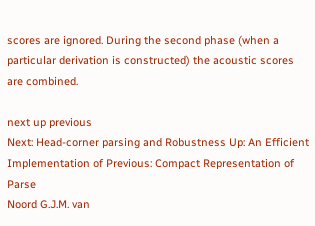scores are ignored. During the second phase (when a particular derivation is constructed) the acoustic scores are combined.

next up previous
Next: Head-corner parsing and Robustness Up: An Efficient Implementation of Previous: Compact Representation of Parse
Noord G.J.M. van